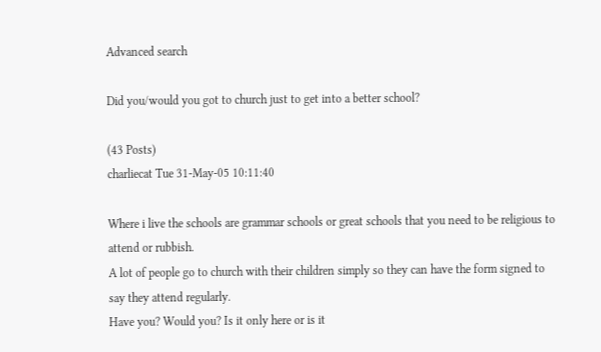Advanced search

Did you/would you got to church just to get into a better school?

(43 Posts)
charliecat Tue 31-May-05 10:11:40

Where i live the schools are grammar schools or great schools that you need to be religious to attend or rubbish.
A lot of people go to church with their children simply so they can have the form signed to say they attend regularly.
Have you? Would you? Is it only here or is it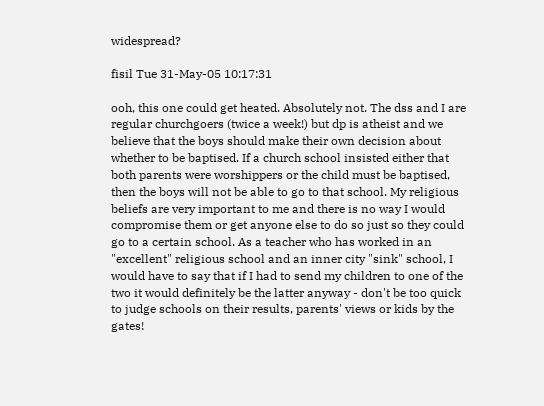widespread?

fisil Tue 31-May-05 10:17:31

ooh, this one could get heated. Absolutely not. The dss and I are regular churchgoers (twice a week!) but dp is atheist and we believe that the boys should make their own decision about whether to be baptised. If a church school insisted either that both parents were worshippers or the child must be baptised, then the boys will not be able to go to that school. My religious beliefs are very important to me and there is no way I would compromise them or get anyone else to do so just so they could go to a certain school. As a teacher who has worked in an "excellent" religious school and an inner city "sink" school, I would have to say that if I had to send my children to one of the two it would definitely be the latter anyway - don't be too quick to judge schools on their results, parents' views or kids by the gates!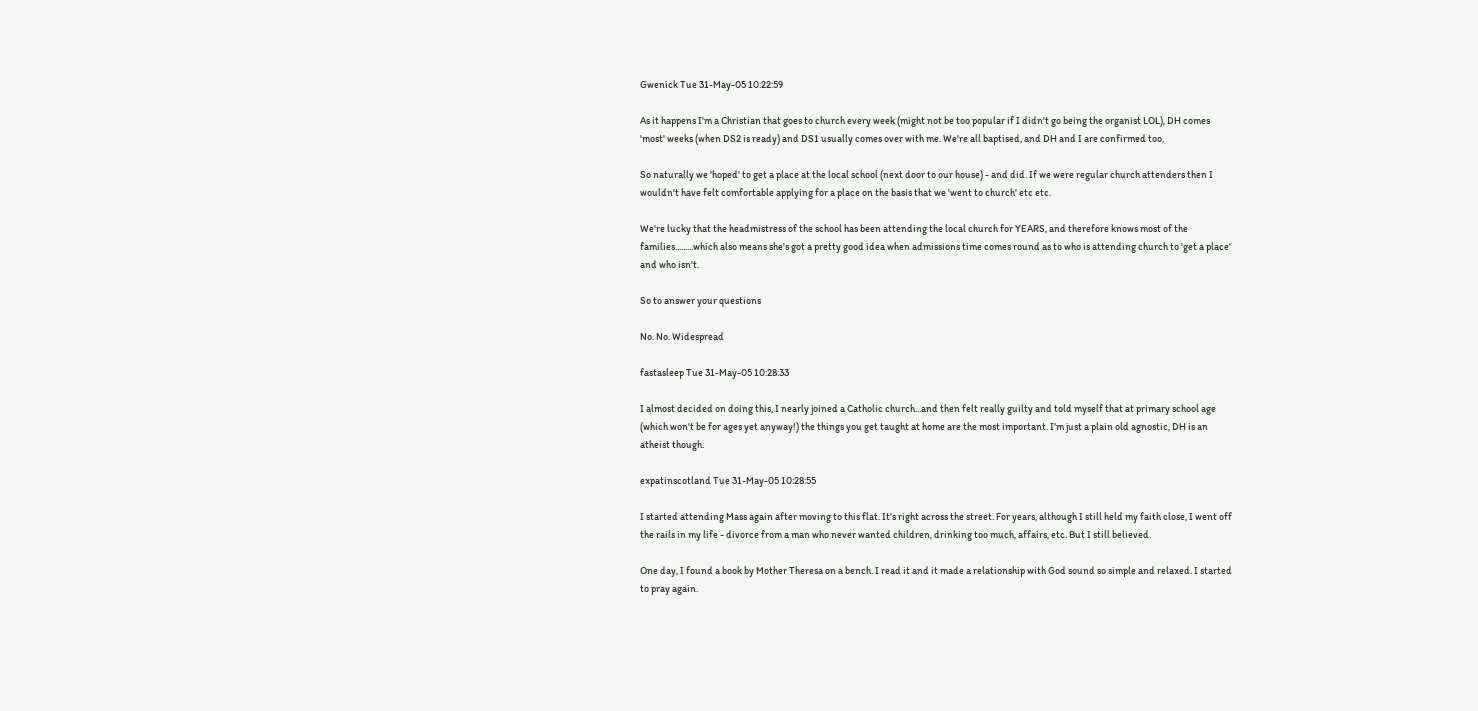Gwenick Tue 31-May-05 10:22:59

As it happens I'm a Christian that goes to church every week (might not be too popular if I didn't go being the organist LOL), DH comes 'most' weeks (when DS2 is ready) and DS1 usually comes over with me. We're all baptised, and DH and I are confirmed too.

So naturally we 'hoped' to get a place at the local school (next door to our house) - and did. If we were regular church attenders then I wouldn't have felt comfortable applying for a place on the basis that we 'went to church' etc etc.

We're lucky that the headmistress of the school has been attending the local church for YEARS, and therefore knows most of the families.........which also means she's got a pretty good idea when admissions time comes round as to who is attending church to 'get a place' and who isn't.

So to answer your questions

No. No. Widespread

fastasleep Tue 31-May-05 10:28:33

I almost decided on doing this, I nearly joined a Catholic church...and then felt really guilty and told myself that at primary school age (which won't be for ages yet anyway!) the things you get taught at home are the most important. I'm just a plain old agnostic, DH is an atheist though.

expatinscotland Tue 31-May-05 10:28:55

I started attending Mass again after moving to this flat. It's right across the street. For years, although I still held my faith close, I went off the rails in my life - divorce from a man who never wanted children, drinking too much, affairs, etc. But I still believed.

One day, I found a book by Mother Theresa on a bench. I read it and it made a relationship with God sound so simple and relaxed. I started to pray again.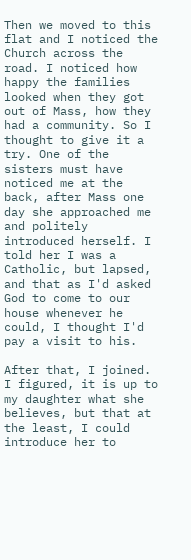Then we moved to this flat and I noticed the Church across the road. I noticed how happy the families looked when they got out of Mass, how they had a community. So I thought to give it a try. One of the sisters must have noticed me at the back, after Mass one day she approached me and politely introduced herself. I told her I was a Catholic, but lapsed, and that as I'd asked God to come to our house whenever he could, I thought I'd pay a visit to his.

After that, I joined. I figured, it is up to my daughter what she believes, but that at the least, I could introduce her to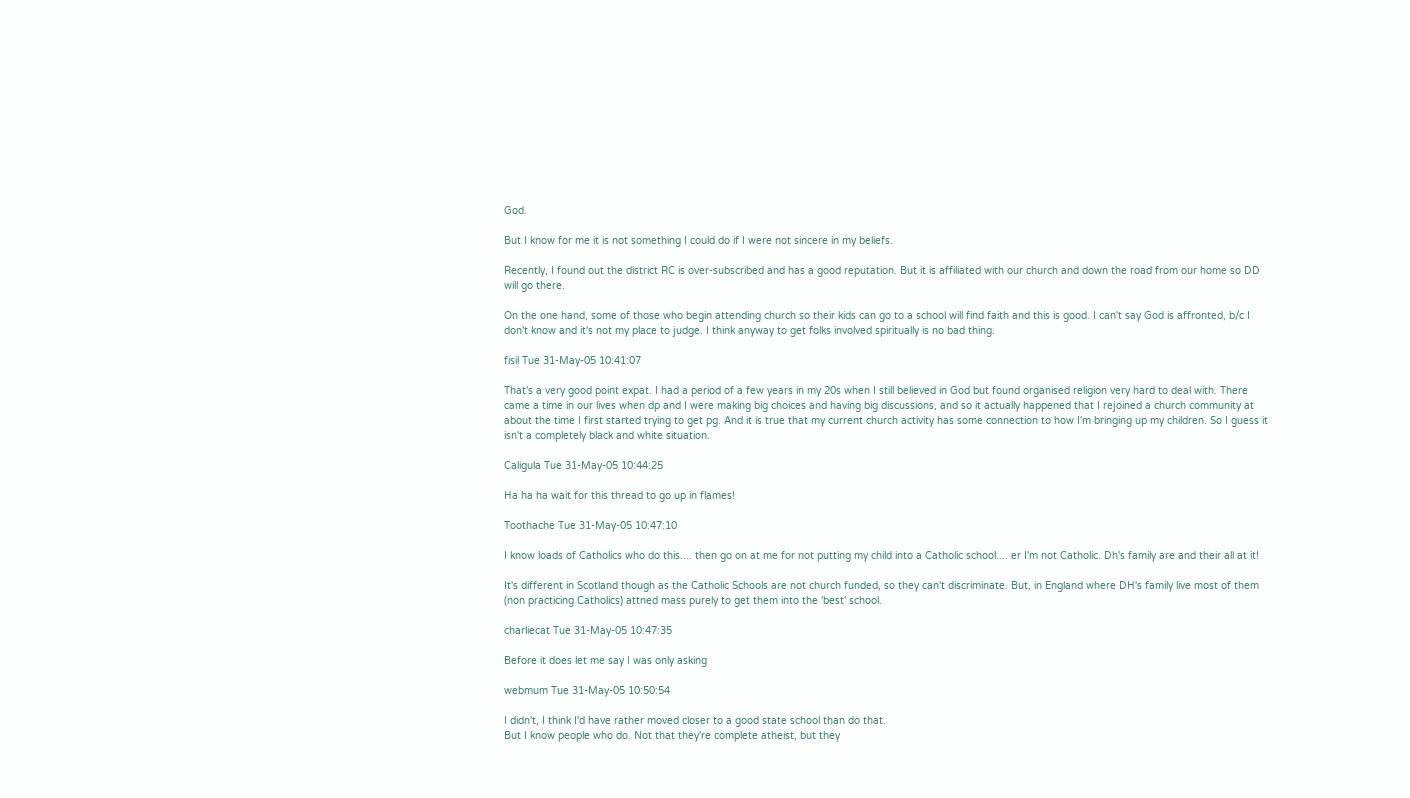God.

But I know for me it is not something I could do if I were not sincere in my beliefs.

Recently, I found out the district RC is over-subscribed and has a good reputation. But it is affiliated with our church and down the road from our home so DD will go there.

On the one hand, some of those who begin attending church so their kids can go to a school will find faith and this is good. I can't say God is affronted, b/c I don't know and it's not my place to judge. I think anyway to get folks involved spiritually is no bad thing.

fisil Tue 31-May-05 10:41:07

That's a very good point expat. I had a period of a few years in my 20s when I still believed in God but found organised religion very hard to deal with. There came a time in our lives when dp and I were making big choices and having big discussions, and so it actually happened that I rejoined a church community at about the time I first started trying to get pg. And it is true that my current church activity has some connection to how I'm bringing up my children. So I guess it isn't a completely black and white situation.

Caligula Tue 31-May-05 10:44:25

Ha ha ha wait for this thread to go up in flames!

Toothache Tue 31-May-05 10:47:10

I know loads of Catholics who do this.... then go on at me for not putting my child into a Catholic school.... er I'm not Catholic. Dh's family are and their all at it!

It's different in Scotland though as the Catholic Schools are not church funded, so they can't discriminate. But, in England where DH's family live most of them (non practicing Catholics) attned mass purely to get them into the 'best' school.

charliecat Tue 31-May-05 10:47:35

Before it does let me say I was only asking

webmum Tue 31-May-05 10:50:54

I didn't, I think I'd have rather moved closer to a good state school than do that.
But I know people who do. Not that they're complete atheist, but they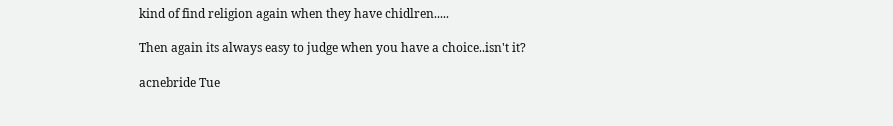kind of find religion again when they have chidlren.....

Then again its always easy to judge when you have a choice..isn't it?

acnebride Tue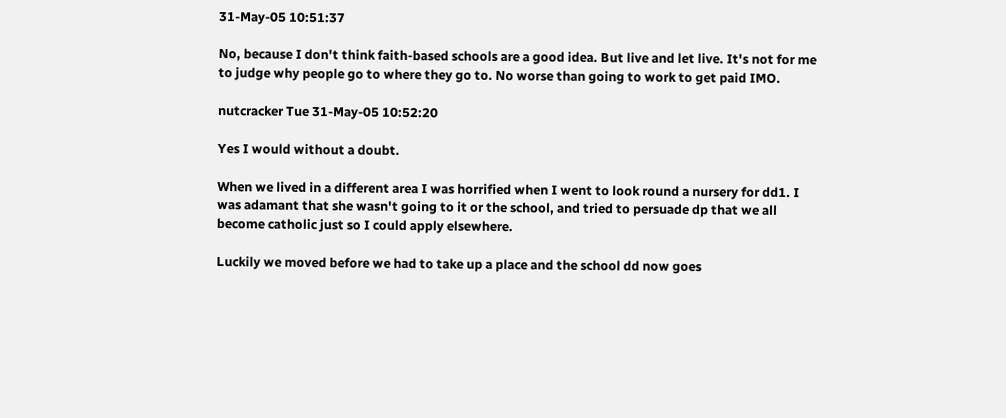31-May-05 10:51:37

No, because I don't think faith-based schools are a good idea. But live and let live. It's not for me to judge why people go to where they go to. No worse than going to work to get paid IMO.

nutcracker Tue 31-May-05 10:52:20

Yes I would without a doubt.

When we lived in a different area I was horrified when I went to look round a nursery for dd1. I was adamant that she wasn't going to it or the school, and tried to persuade dp that we all become catholic just so I could apply elsewhere.

Luckily we moved before we had to take up a place and the school dd now goes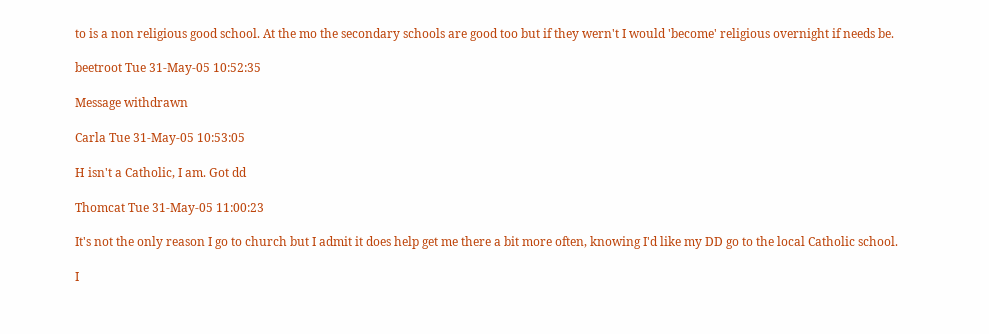to is a non religious good school. At the mo the secondary schools are good too but if they wern't I would 'become' religious overnight if needs be.

beetroot Tue 31-May-05 10:52:35

Message withdrawn

Carla Tue 31-May-05 10:53:05

H isn't a Catholic, I am. Got dd

Thomcat Tue 31-May-05 11:00:23

It's not the only reason I go to church but I admit it does help get me there a bit more often, knowing I'd like my DD go to the local Catholic school.

I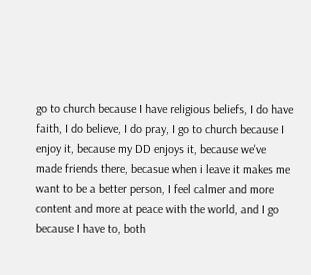go to church because I have religious beliefs, I do have faith, I do believe, I do pray, I go to church because I enjoy it, because my DD enjoys it, because we've made friends there, becasue when i leave it makes me want to be a better person, I feel calmer and more content and more at peace with the world, and I go because I have to, both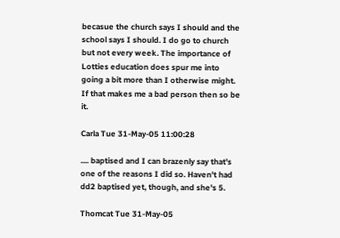becasue the church says I should and the school says I should. I do go to church but not every week. The importance of Lotties education does spur me into going a bit more than I otherwise might. If that makes me a bad person then so be it.

Carla Tue 31-May-05 11:00:28

.... baptised and I can brazenly say that's one of the reasons I did so. Haven't had dd2 baptised yet, though, and she's 5.

Thomcat Tue 31-May-05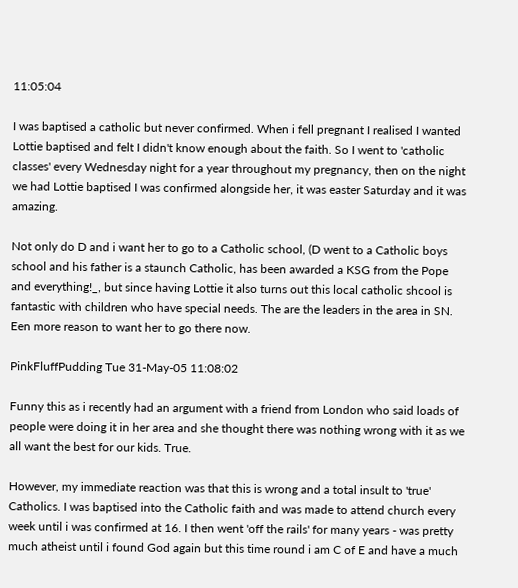11:05:04

I was baptised a catholic but never confirmed. When i fell pregnant I realised I wanted Lottie baptised and felt I didn't know enough about the faith. So I went to 'catholic classes' every Wednesday night for a year throughout my pregnancy, then on the night we had Lottie baptised I was confirmed alongside her, it was easter Saturday and it was amazing.

Not only do D and i want her to go to a Catholic school, (D went to a Catholic boys school and his father is a staunch Catholic, has been awarded a KSG from the Pope and everything!_, but since having Lottie it also turns out this local catholic shcool is fantastic with children who have special needs. The are the leaders in the area in SN. Een more reason to want her to go there now.

PinkFluffPudding Tue 31-May-05 11:08:02

Funny this as i recently had an argument with a friend from London who said loads of people were doing it in her area and she thought there was nothing wrong with it as we all want the best for our kids. True.

However, my immediate reaction was that this is wrong and a total insult to 'true' Catholics. I was baptised into the Catholic faith and was made to attend church every week until i was confirmed at 16. I then went 'off the rails' for many years - was pretty much atheist until i found God again but this time round i am C of E and have a much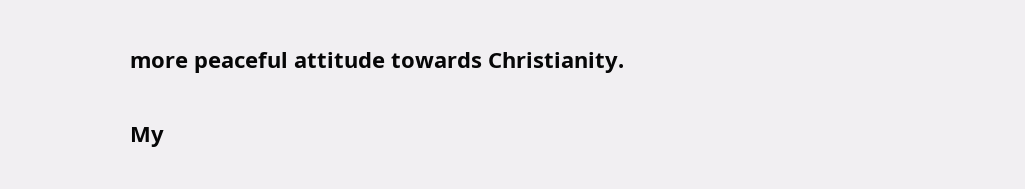more peaceful attitude towards Christianity.

My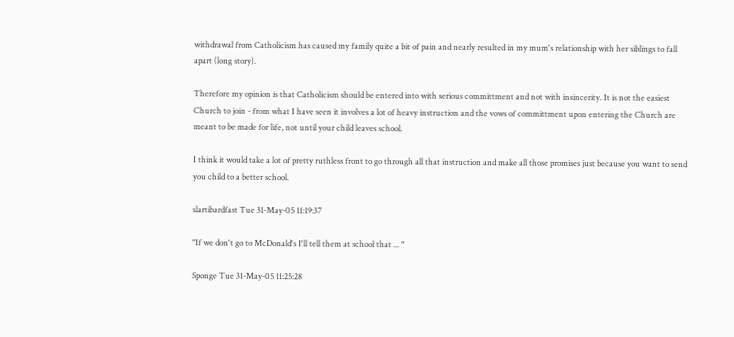withdrawal from Catholicism has caused my family quite a bit of pain and nearly resulted in my mum's relationship with her siblings to fall apart (long story).

Therefore my opinion is that Catholicism should be entered into with serious committment and not with insincerity. It is not the easiest Church to join - from what I have seen it involves a lot of heavy instruction and the vows of committment upon entering the Church are meant to be made for life, not until your child leaves school.

I think it would take a lot of pretty ruthless front to go through all that instruction and make all those promises just because you want to send you child to a better school.

slartibardfast Tue 31-May-05 11:19:37

"If we don't go to McDonald's I'll tell them at school that ... "

Sponge Tue 31-May-05 11:25:28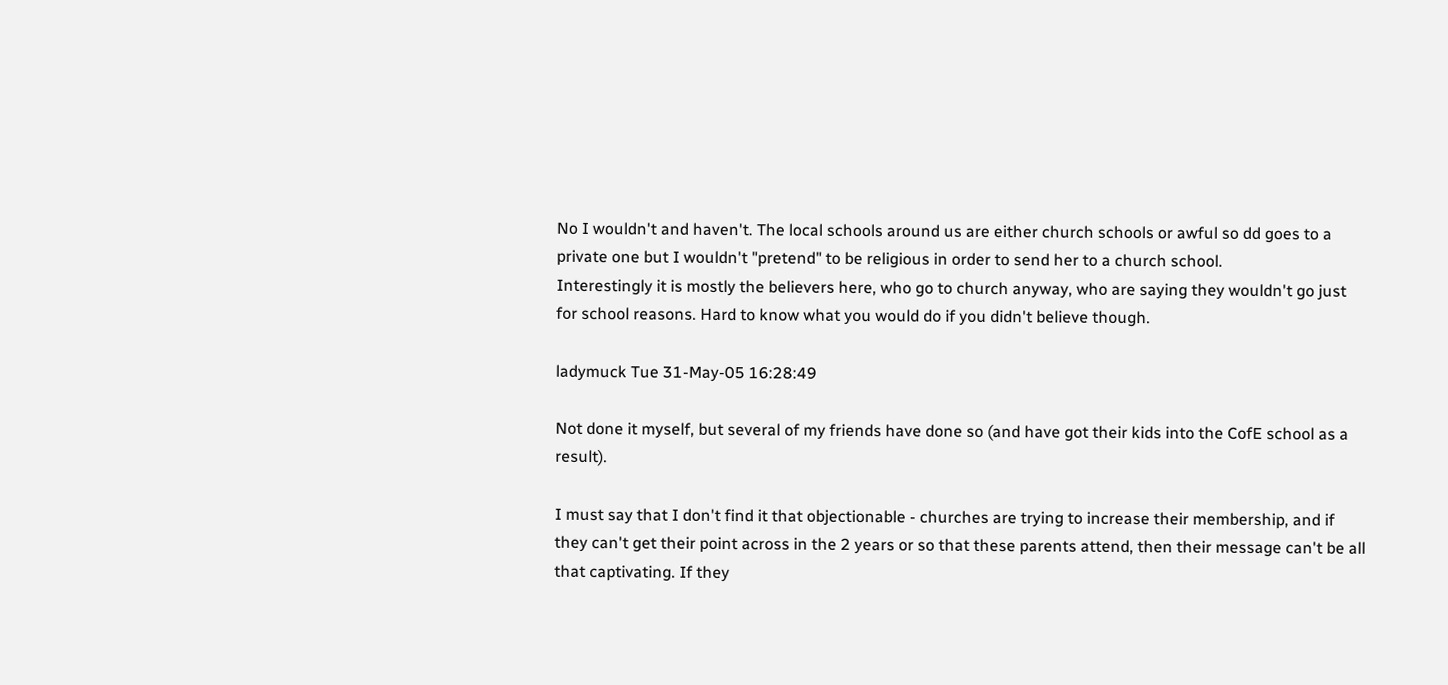No I wouldn't and haven't. The local schools around us are either church schools or awful so dd goes to a private one but I wouldn't "pretend" to be religious in order to send her to a church school.
Interestingly it is mostly the believers here, who go to church anyway, who are saying they wouldn't go just for school reasons. Hard to know what you would do if you didn't believe though.

ladymuck Tue 31-May-05 16:28:49

Not done it myself, but several of my friends have done so (and have got their kids into the CofE school as a result).

I must say that I don't find it that objectionable - churches are trying to increase their membership, and if they can't get their point across in the 2 years or so that these parents attend, then their message can't be all that captivating. If they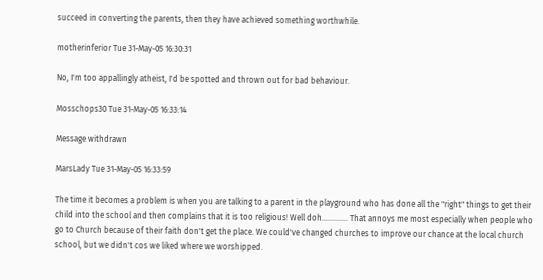succeed in converting the parents, then they have achieved something worthwhile.

motherinferior Tue 31-May-05 16:30:31

No, I'm too appallingly atheist, I'd be spotted and thrown out for bad behaviour.

Mosschops30 Tue 31-May-05 16:33:14

Message withdrawn

MarsLady Tue 31-May-05 16:33:59

The time it becomes a problem is when you are talking to a parent in the playground who has done all the "right" things to get their child into the school and then complains that it is too religious! Well doh............. That annoys me most especially when people who go to Church because of their faith don't get the place. We could've changed churches to improve our chance at the local church school, but we didn't cos we liked where we worshipped.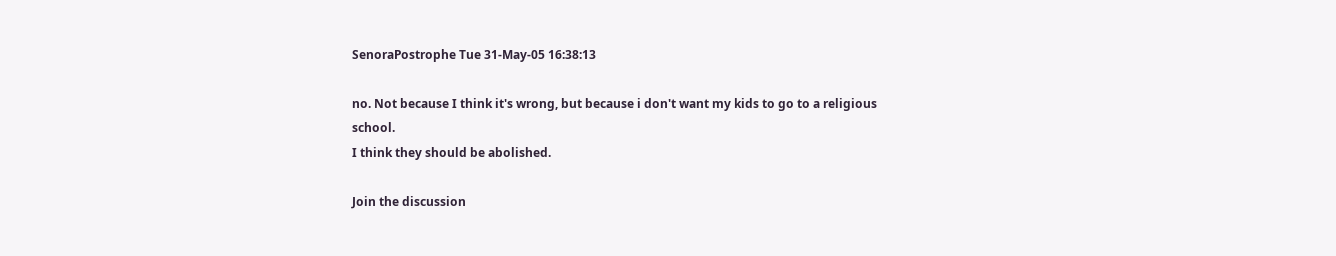SenoraPostrophe Tue 31-May-05 16:38:13

no. Not because I think it's wrong, but because i don't want my kids to go to a religious school.
I think they should be abolished.

Join the discussion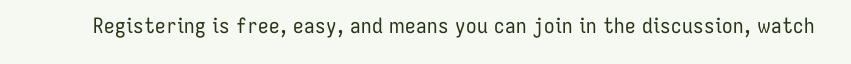Registering is free, easy, and means you can join in the discussion, watch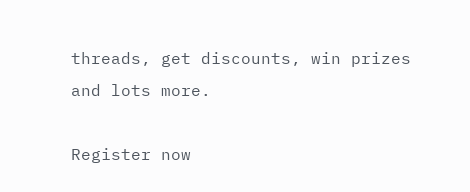threads, get discounts, win prizes and lots more.

Register now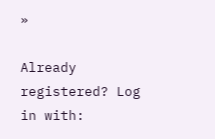»

Already registered? Log in with: